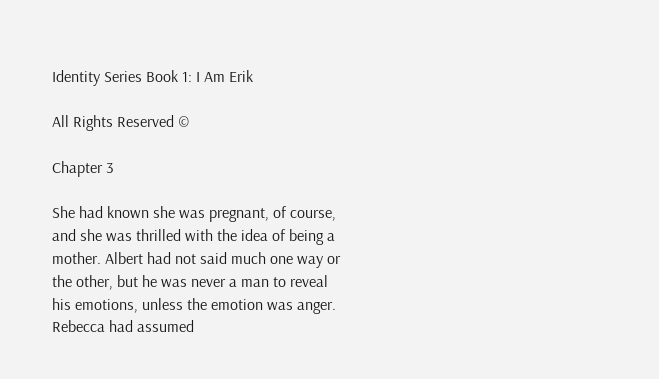Identity Series Book 1: I Am Erik

All Rights Reserved ©

Chapter 3

She had known she was pregnant, of course, and she was thrilled with the idea of being a mother. Albert had not said much one way or the other, but he was never a man to reveal his emotions, unless the emotion was anger. Rebecca had assumed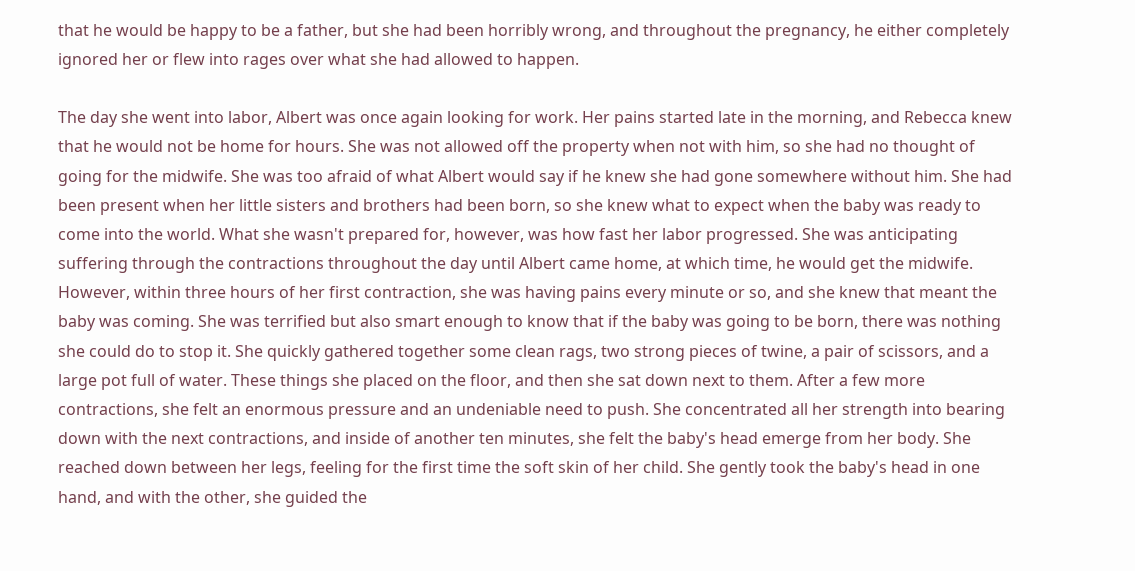that he would be happy to be a father, but she had been horribly wrong, and throughout the pregnancy, he either completely ignored her or flew into rages over what she had allowed to happen.

The day she went into labor, Albert was once again looking for work. Her pains started late in the morning, and Rebecca knew that he would not be home for hours. She was not allowed off the property when not with him, so she had no thought of going for the midwife. She was too afraid of what Albert would say if he knew she had gone somewhere without him. She had been present when her little sisters and brothers had been born, so she knew what to expect when the baby was ready to come into the world. What she wasn't prepared for, however, was how fast her labor progressed. She was anticipating suffering through the contractions throughout the day until Albert came home, at which time, he would get the midwife. However, within three hours of her first contraction, she was having pains every minute or so, and she knew that meant the baby was coming. She was terrified but also smart enough to know that if the baby was going to be born, there was nothing she could do to stop it. She quickly gathered together some clean rags, two strong pieces of twine, a pair of scissors, and a large pot full of water. These things she placed on the floor, and then she sat down next to them. After a few more contractions, she felt an enormous pressure and an undeniable need to push. She concentrated all her strength into bearing down with the next contractions, and inside of another ten minutes, she felt the baby's head emerge from her body. She reached down between her legs, feeling for the first time the soft skin of her child. She gently took the baby's head in one hand, and with the other, she guided the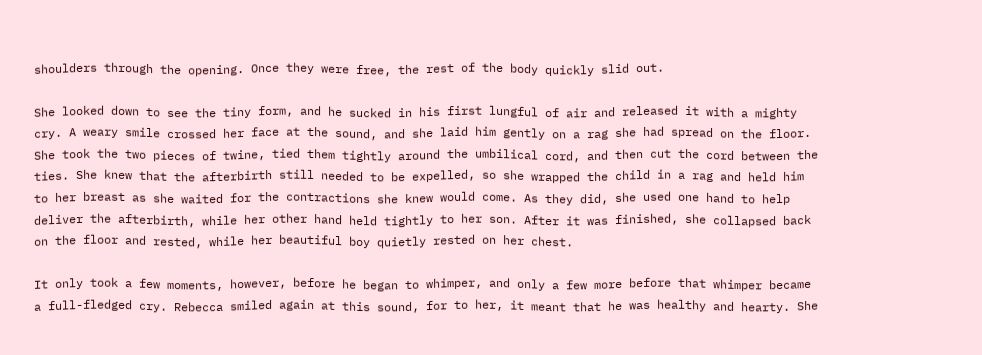shoulders through the opening. Once they were free, the rest of the body quickly slid out.

She looked down to see the tiny form, and he sucked in his first lungful of air and released it with a mighty cry. A weary smile crossed her face at the sound, and she laid him gently on a rag she had spread on the floor. She took the two pieces of twine, tied them tightly around the umbilical cord, and then cut the cord between the ties. She knew that the afterbirth still needed to be expelled, so she wrapped the child in a rag and held him to her breast as she waited for the contractions she knew would come. As they did, she used one hand to help deliver the afterbirth, while her other hand held tightly to her son. After it was finished, she collapsed back on the floor and rested, while her beautiful boy quietly rested on her chest.

It only took a few moments, however, before he began to whimper, and only a few more before that whimper became a full-fledged cry. Rebecca smiled again at this sound, for to her, it meant that he was healthy and hearty. She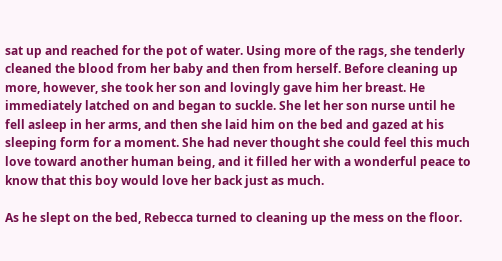sat up and reached for the pot of water. Using more of the rags, she tenderly cleaned the blood from her baby and then from herself. Before cleaning up more, however, she took her son and lovingly gave him her breast. He immediately latched on and began to suckle. She let her son nurse until he fell asleep in her arms, and then she laid him on the bed and gazed at his sleeping form for a moment. She had never thought she could feel this much love toward another human being, and it filled her with a wonderful peace to know that this boy would love her back just as much.

As he slept on the bed, Rebecca turned to cleaning up the mess on the floor.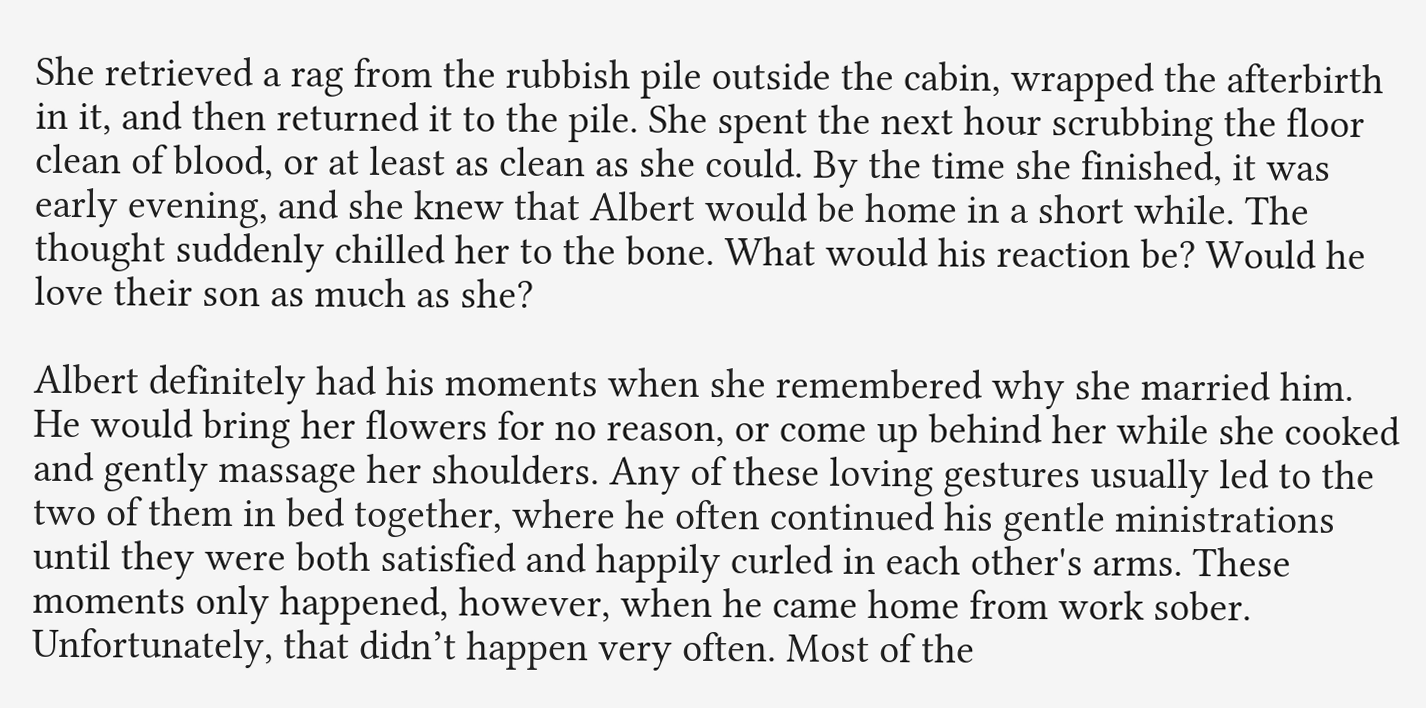She retrieved a rag from the rubbish pile outside the cabin, wrapped the afterbirth in it, and then returned it to the pile. She spent the next hour scrubbing the floor clean of blood, or at least as clean as she could. By the time she finished, it was early evening, and she knew that Albert would be home in a short while. The thought suddenly chilled her to the bone. What would his reaction be? Would he love their son as much as she?

Albert definitely had his moments when she remembered why she married him. He would bring her flowers for no reason, or come up behind her while she cooked and gently massage her shoulders. Any of these loving gestures usually led to the two of them in bed together, where he often continued his gentle ministrations until they were both satisfied and happily curled in each other's arms. These moments only happened, however, when he came home from work sober. Unfortunately, that didn’t happen very often. Most of the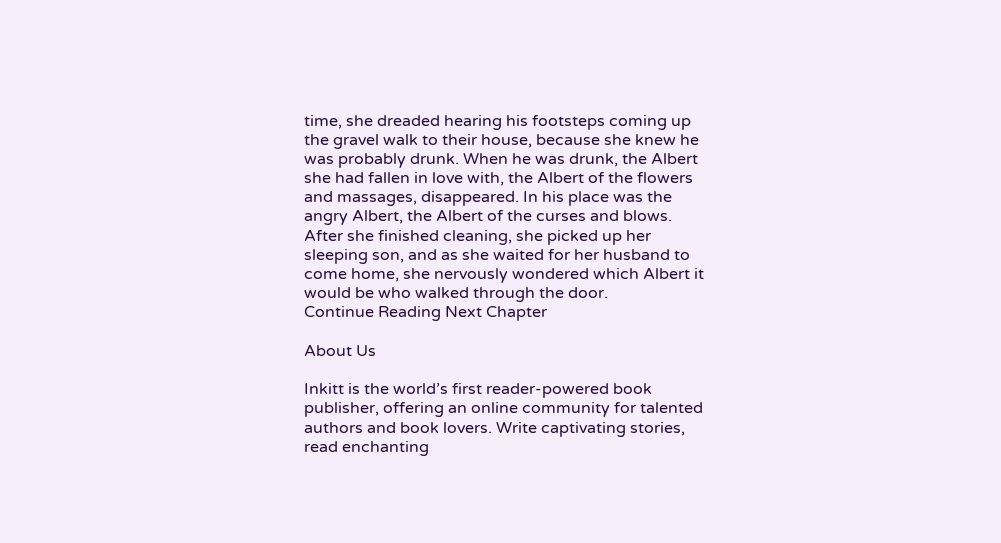time, she dreaded hearing his footsteps coming up the gravel walk to their house, because she knew he was probably drunk. When he was drunk, the Albert she had fallen in love with, the Albert of the flowers and massages, disappeared. In his place was the angry Albert, the Albert of the curses and blows. After she finished cleaning, she picked up her sleeping son, and as she waited for her husband to come home, she nervously wondered which Albert it would be who walked through the door.
Continue Reading Next Chapter

About Us

Inkitt is the world’s first reader-powered book publisher, offering an online community for talented authors and book lovers. Write captivating stories, read enchanting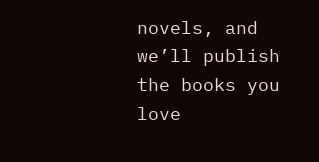novels, and we’ll publish the books you love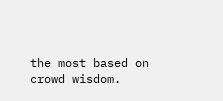the most based on crowd wisdom.